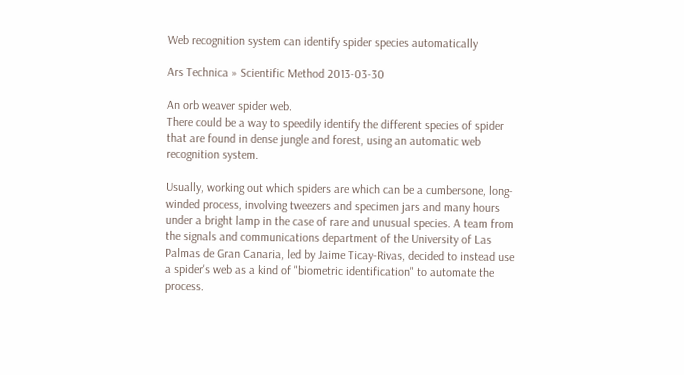Web recognition system can identify spider species automatically

Ars Technica » Scientific Method 2013-03-30

An orb weaver spider web.
There could be a way to speedily identify the different species of spider that are found in dense jungle and forest, using an automatic web recognition system.

Usually, working out which spiders are which can be a cumbersone, long-winded process, involving tweezers and specimen jars and many hours under a bright lamp in the case of rare and unusual species. A team from the signals and communications department of the University of Las Palmas de Gran Canaria, led by Jaime Ticay-Rivas, decided to instead use a spider's web as a kind of "biometric identification" to automate the process.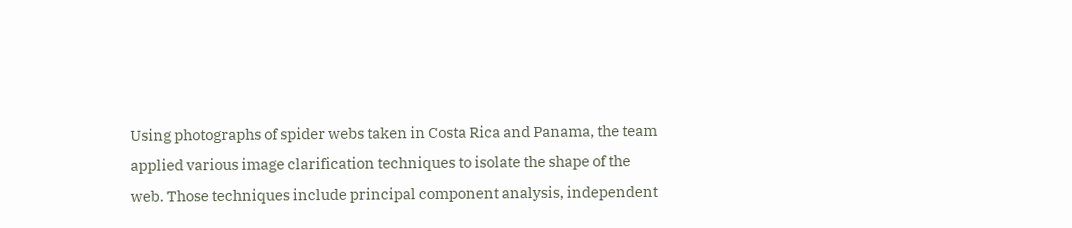Using photographs of spider webs taken in Costa Rica and Panama, the team applied various image clarification techniques to isolate the shape of the web. Those techniques include principal component analysis, independent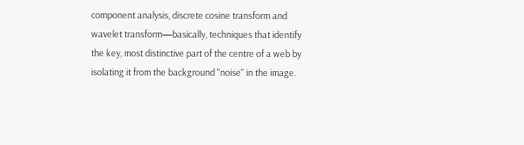component analysis, discrete cosine transform and wavelet transform—basically, techniques that identify the key, most distinctive part of the centre of a web by isolating it from the background "noise" in the image.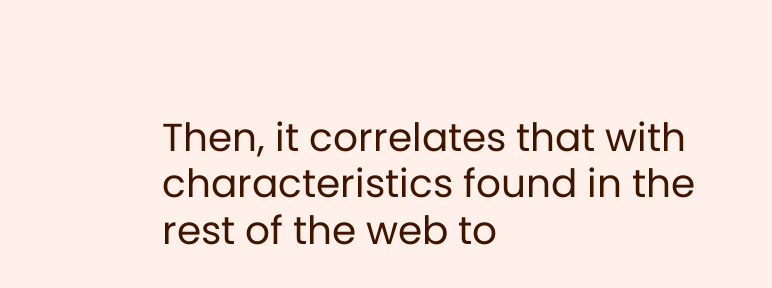Then, it correlates that with characteristics found in the rest of the web to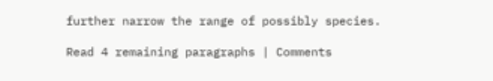further narrow the range of possibly species.

Read 4 remaining paragraphs | Comments